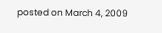posted on March 4, 2009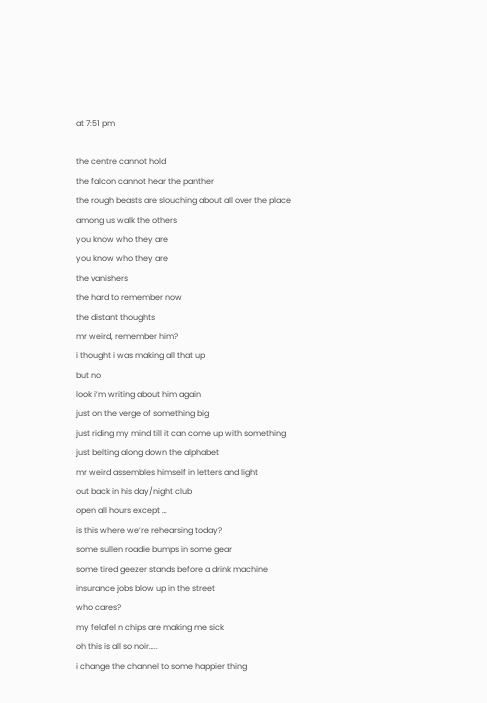at 7:51 pm

the centre cannot hold
the falcon cannot hear the panther
the rough beasts are slouching about all over the place
among us walk the others
you know who they are
you know who they are
the vanishers
the hard to remember now
the distant thoughts
mr weird, remember him?
i thought i was making all that up
but no
look i’m writing about him again
just on the verge of something big
just riding my mind till it can come up with something
just belting along down the alphabet
mr weird assembles himself in letters and light
out back in his day/night club
open all hours except …
is this where we’re rehearsing today?
some sullen roadie bumps in some gear
some tired geezer stands before a drink machine
insurance jobs blow up in the street
who cares?
my felafel n chips are making me sick
oh this is all so noir…..
i change the channel to some happier thing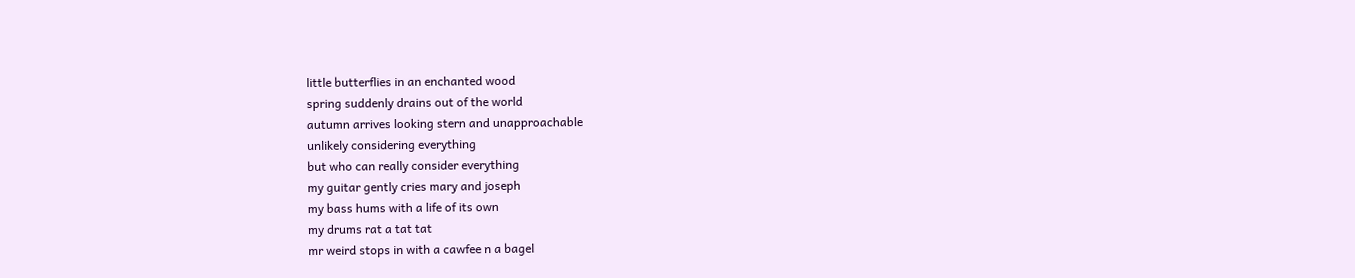little butterflies in an enchanted wood
spring suddenly drains out of the world
autumn arrives looking stern and unapproachable
unlikely considering everything
but who can really consider everything
my guitar gently cries mary and joseph
my bass hums with a life of its own
my drums rat a tat tat
mr weird stops in with a cawfee n a bagel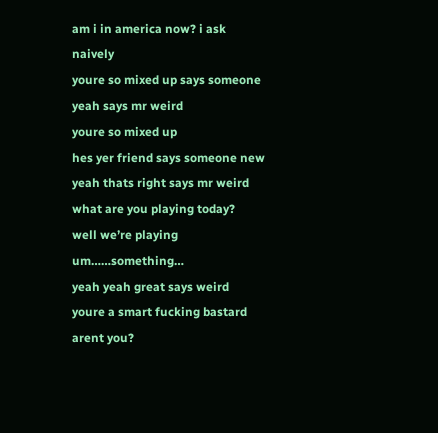am i in america now? i ask naively
youre so mixed up says someone
yeah says mr weird
youre so mixed up
hes yer friend says someone new
yeah thats right says mr weird
what are you playing today?
well we’re playing um……something…
yeah yeah great says weird
youre a smart fucking bastard arent you?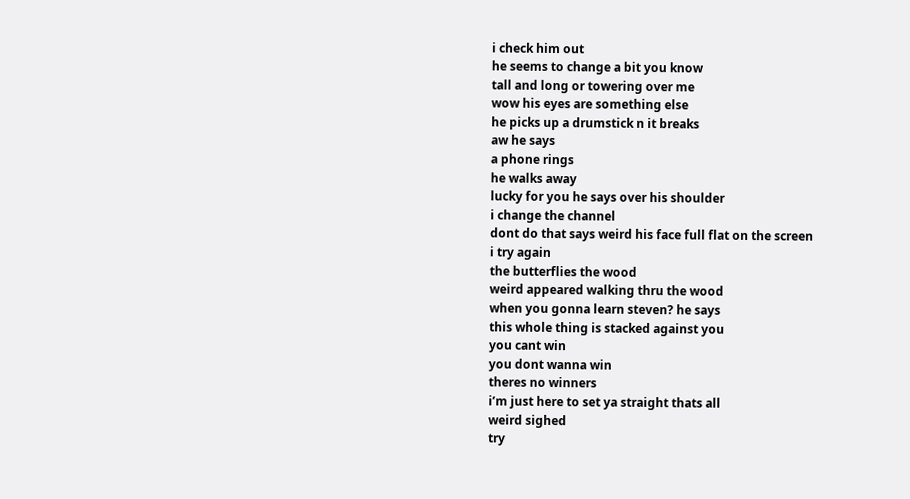i check him out
he seems to change a bit you know
tall and long or towering over me
wow his eyes are something else
he picks up a drumstick n it breaks
aw he says
a phone rings
he walks away
lucky for you he says over his shoulder
i change the channel
dont do that says weird his face full flat on the screen
i try again
the butterflies the wood
weird appeared walking thru the wood
when you gonna learn steven? he says
this whole thing is stacked against you
you cant win
you dont wanna win
theres no winners
i’m just here to set ya straight thats all
weird sighed
try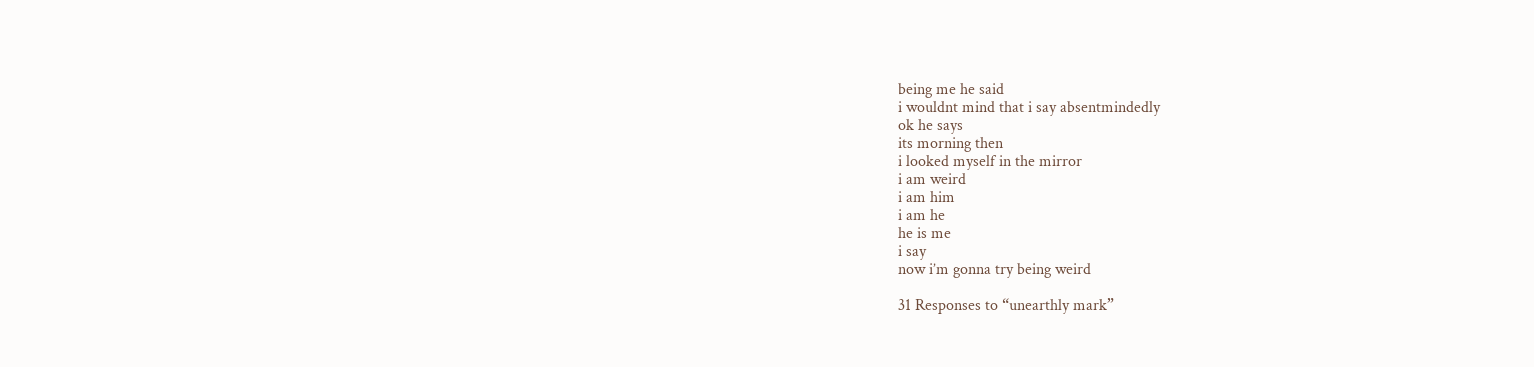being me he said
i wouldnt mind that i say absentmindedly
ok he says
its morning then
i looked myself in the mirror
i am weird
i am him
i am he
he is me
i say
now i’m gonna try being weird

31 Responses to “unearthly mark”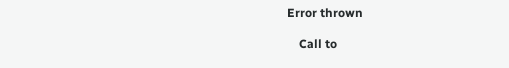Error thrown

    Call to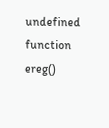undefined function ereg()